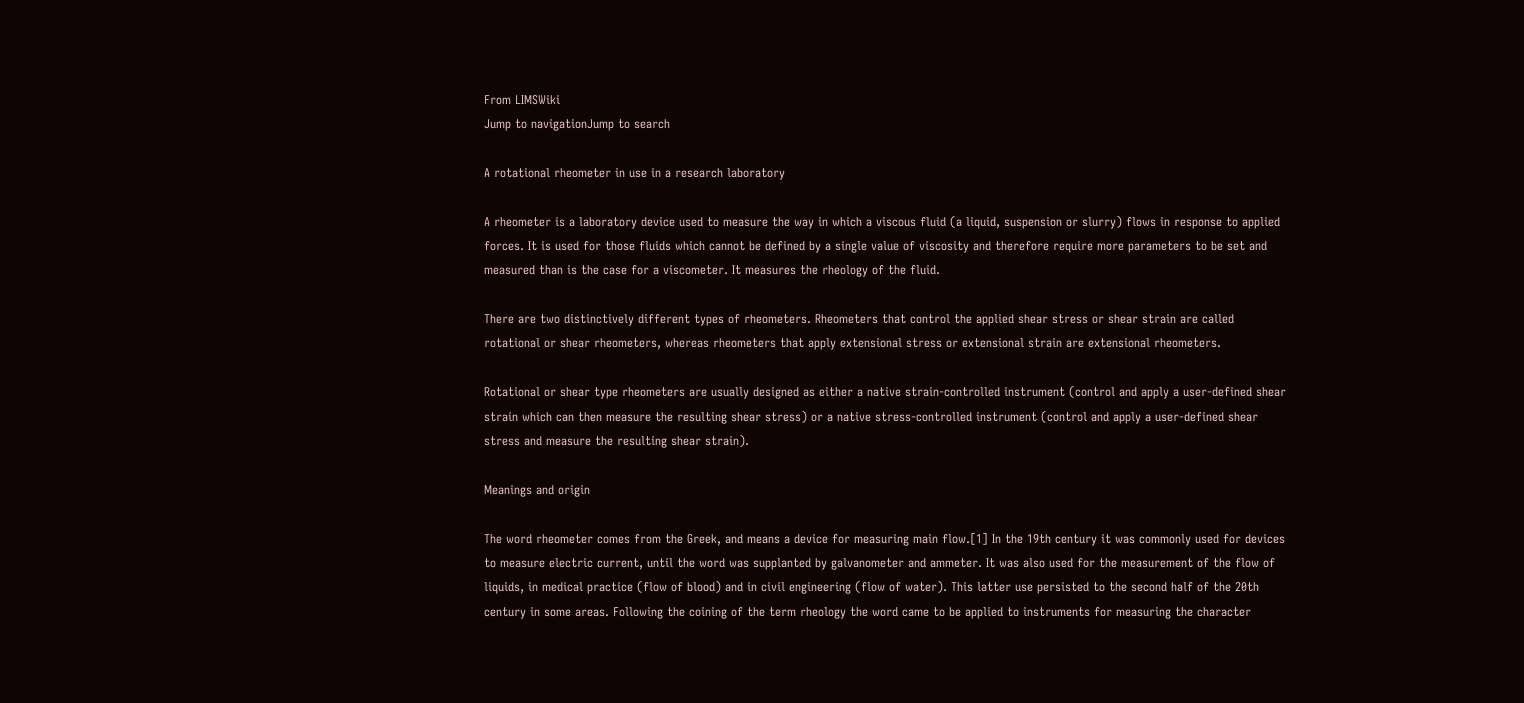From LIMSWiki
Jump to navigationJump to search

A rotational rheometer in use in a research laboratory

A rheometer is a laboratory device used to measure the way in which a viscous fluid (a liquid, suspension or slurry) flows in response to applied forces. It is used for those fluids which cannot be defined by a single value of viscosity and therefore require more parameters to be set and measured than is the case for a viscometer. It measures the rheology of the fluid.

There are two distinctively different types of rheometers. Rheometers that control the applied shear stress or shear strain are called rotational or shear rheometers, whereas rheometers that apply extensional stress or extensional strain are extensional rheometers.

Rotational or shear type rheometers are usually designed as either a native strain-controlled instrument (control and apply a user-defined shear strain which can then measure the resulting shear stress) or a native stress-controlled instrument (control and apply a user-defined shear stress and measure the resulting shear strain).

Meanings and origin

The word rheometer comes from the Greek, and means a device for measuring main flow.[1] In the 19th century it was commonly used for devices to measure electric current, until the word was supplanted by galvanometer and ammeter. It was also used for the measurement of the flow of liquids, in medical practice (flow of blood) and in civil engineering (flow of water). This latter use persisted to the second half of the 20th century in some areas. Following the coining of the term rheology the word came to be applied to instruments for measuring the character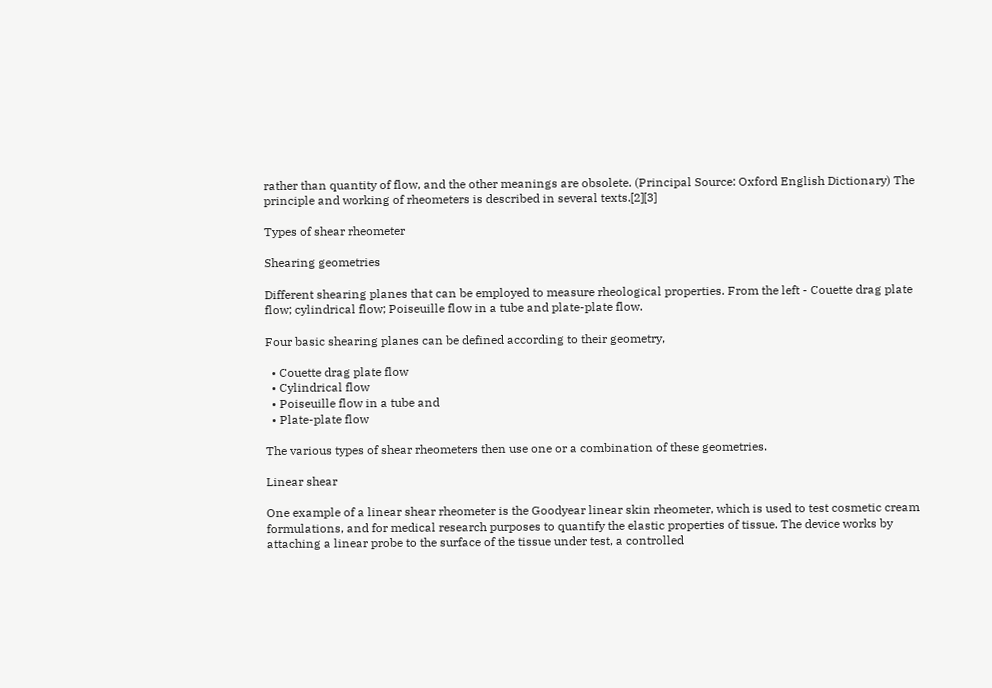rather than quantity of flow, and the other meanings are obsolete. (Principal Source: Oxford English Dictionary) The principle and working of rheometers is described in several texts.[2][3]

Types of shear rheometer

Shearing geometries

Different shearing planes that can be employed to measure rheological properties. From the left - Couette drag plate flow; cylindrical flow; Poiseuille flow in a tube and plate-plate flow.

Four basic shearing planes can be defined according to their geometry,

  • Couette drag plate flow
  • Cylindrical flow
  • Poiseuille flow in a tube and
  • Plate-plate flow

The various types of shear rheometers then use one or a combination of these geometries.

Linear shear

One example of a linear shear rheometer is the Goodyear linear skin rheometer, which is used to test cosmetic cream formulations, and for medical research purposes to quantify the elastic properties of tissue. The device works by attaching a linear probe to the surface of the tissue under test, a controlled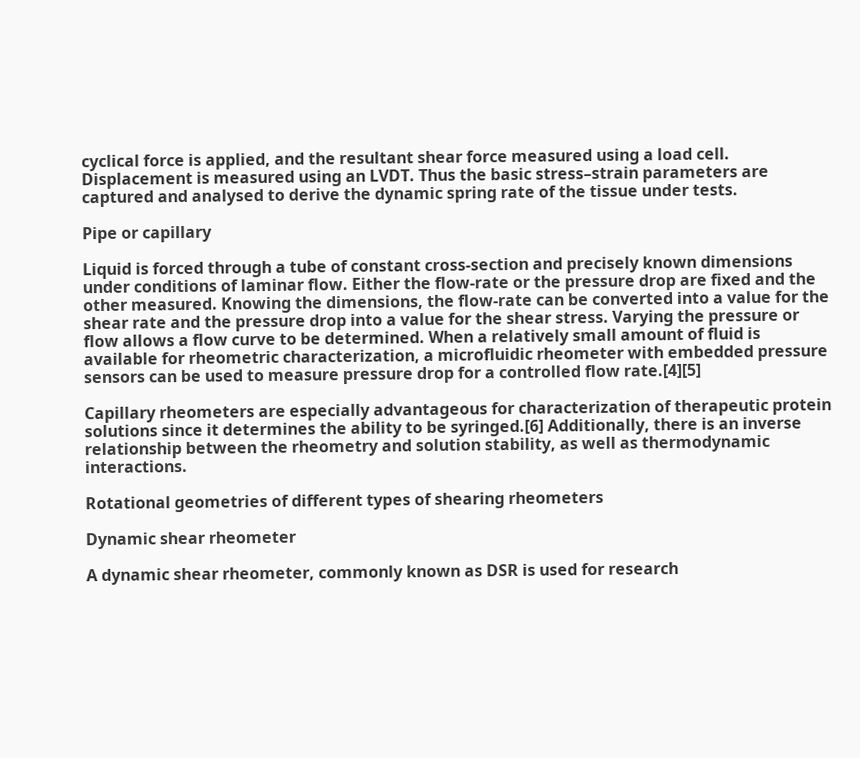cyclical force is applied, and the resultant shear force measured using a load cell. Displacement is measured using an LVDT. Thus the basic stress–strain parameters are captured and analysed to derive the dynamic spring rate of the tissue under tests.

Pipe or capillary

Liquid is forced through a tube of constant cross-section and precisely known dimensions under conditions of laminar flow. Either the flow-rate or the pressure drop are fixed and the other measured. Knowing the dimensions, the flow-rate can be converted into a value for the shear rate and the pressure drop into a value for the shear stress. Varying the pressure or flow allows a flow curve to be determined. When a relatively small amount of fluid is available for rheometric characterization, a microfluidic rheometer with embedded pressure sensors can be used to measure pressure drop for a controlled flow rate.[4][5]

Capillary rheometers are especially advantageous for characterization of therapeutic protein solutions since it determines the ability to be syringed.[6] Additionally, there is an inverse relationship between the rheometry and solution stability, as well as thermodynamic interactions.

Rotational geometries of different types of shearing rheometers

Dynamic shear rheometer

A dynamic shear rheometer, commonly known as DSR is used for research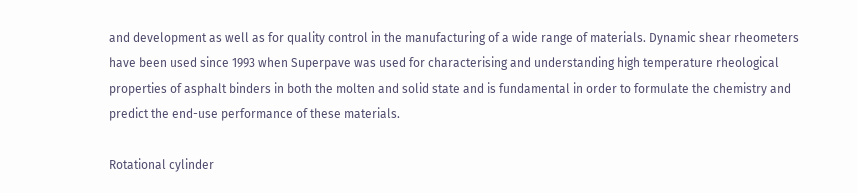and development as well as for quality control in the manufacturing of a wide range of materials. Dynamic shear rheometers have been used since 1993 when Superpave was used for characterising and understanding high temperature rheological properties of asphalt binders in both the molten and solid state and is fundamental in order to formulate the chemistry and predict the end-use performance of these materials.

Rotational cylinder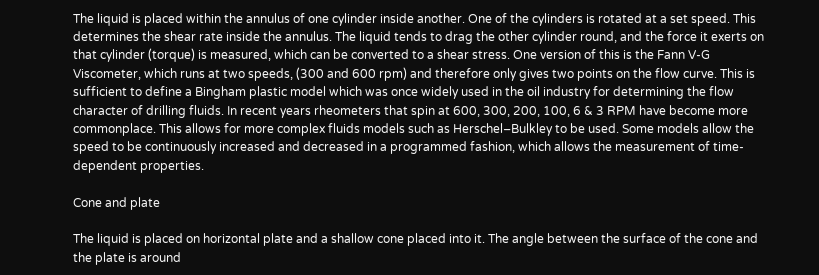The liquid is placed within the annulus of one cylinder inside another. One of the cylinders is rotated at a set speed. This determines the shear rate inside the annulus. The liquid tends to drag the other cylinder round, and the force it exerts on that cylinder (torque) is measured, which can be converted to a shear stress. One version of this is the Fann V-G Viscometer, which runs at two speeds, (300 and 600 rpm) and therefore only gives two points on the flow curve. This is sufficient to define a Bingham plastic model which was once widely used in the oil industry for determining the flow character of drilling fluids. In recent years rheometers that spin at 600, 300, 200, 100, 6 & 3 RPM have become more commonplace. This allows for more complex fluids models such as Herschel–Bulkley to be used. Some models allow the speed to be continuously increased and decreased in a programmed fashion, which allows the measurement of time-dependent properties.

Cone and plate

The liquid is placed on horizontal plate and a shallow cone placed into it. The angle between the surface of the cone and the plate is around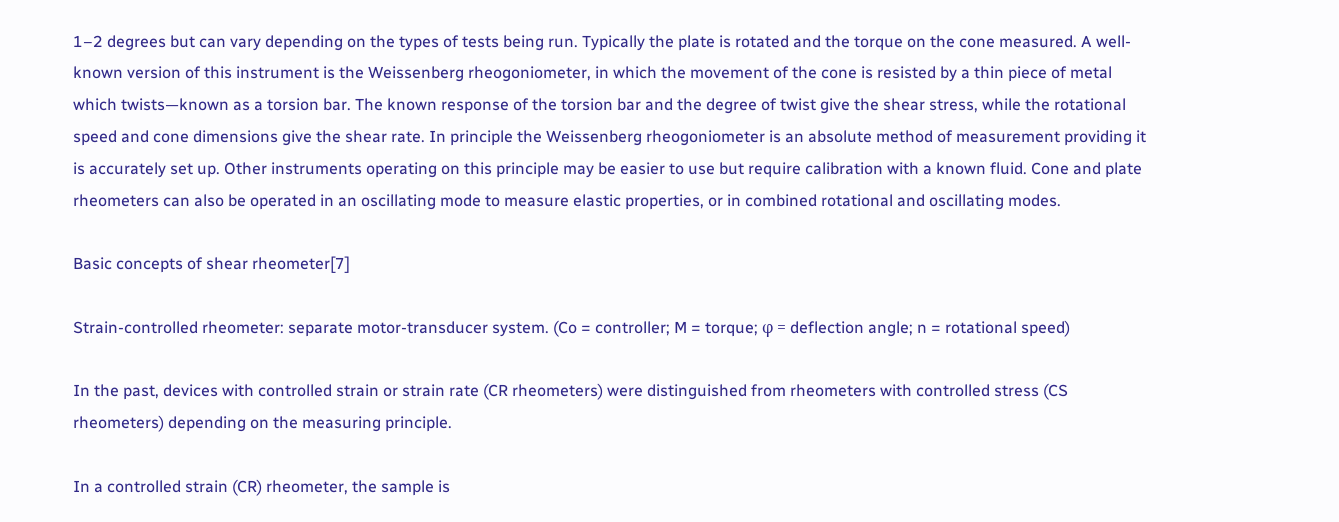1–2 degrees but can vary depending on the types of tests being run. Typically the plate is rotated and the torque on the cone measured. A well-known version of this instrument is the Weissenberg rheogoniometer, in which the movement of the cone is resisted by a thin piece of metal which twists—known as a torsion bar. The known response of the torsion bar and the degree of twist give the shear stress, while the rotational speed and cone dimensions give the shear rate. In principle the Weissenberg rheogoniometer is an absolute method of measurement providing it is accurately set up. Other instruments operating on this principle may be easier to use but require calibration with a known fluid. Cone and plate rheometers can also be operated in an oscillating mode to measure elastic properties, or in combined rotational and oscillating modes.

Basic concepts of shear rheometer[7]

Strain-controlled rheometer: separate motor-transducer system. (Co = controller; M = torque; φ = deflection angle; n = rotational speed)

In the past, devices with controlled strain or strain rate (CR rheometers) were distinguished from rheometers with controlled stress (CS rheometers) depending on the measuring principle.

In a controlled strain (CR) rheometer, the sample is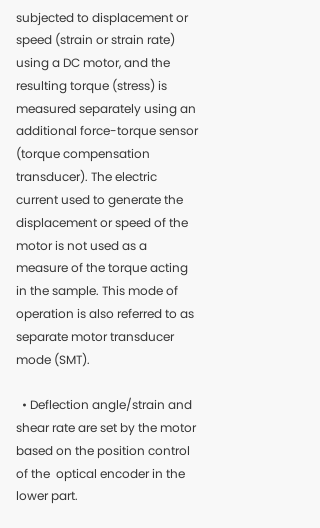subjected to displacement or speed (strain or strain rate) using a DC motor, and the resulting torque (stress) is measured separately using an additional force-torque sensor (torque compensation transducer). The electric current used to generate the displacement or speed of the motor is not used as a measure of the torque acting in the sample. This mode of operation is also referred to as separate motor transducer mode (SMT).

  • Deflection angle/strain and shear rate are set by the motor based on the position control of the  optical encoder in the lower part.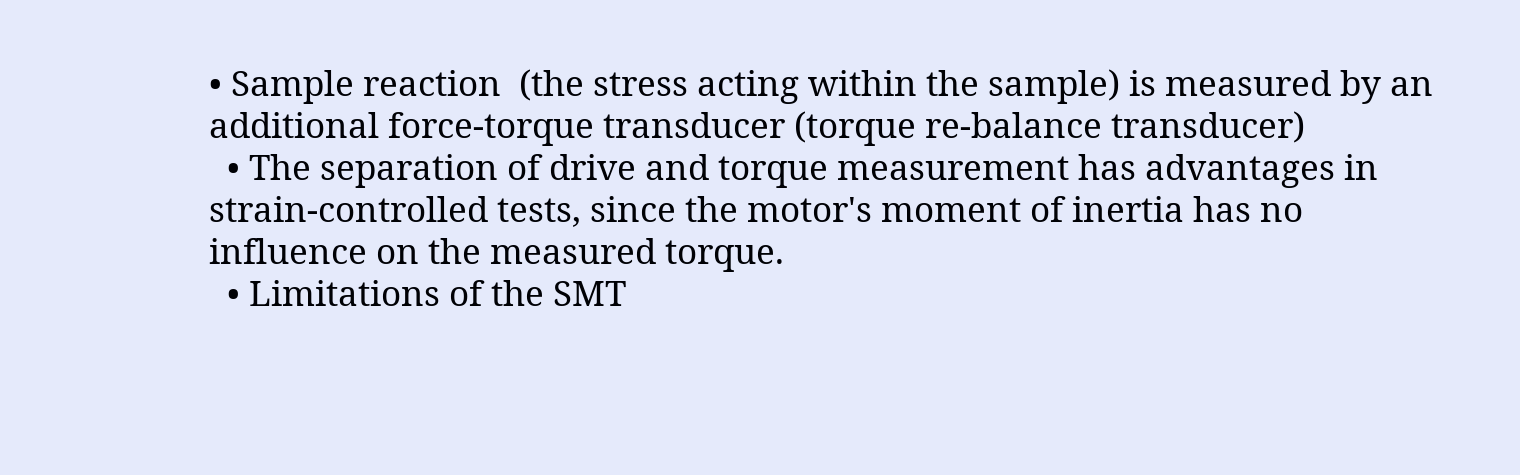• Sample reaction  (the stress acting within the sample) is measured by an additional force-torque transducer (torque re-balance transducer)
  • The separation of drive and torque measurement has advantages in strain-controlled tests, since the motor's moment of inertia has no influence on the measured torque.
  • Limitations of the SMT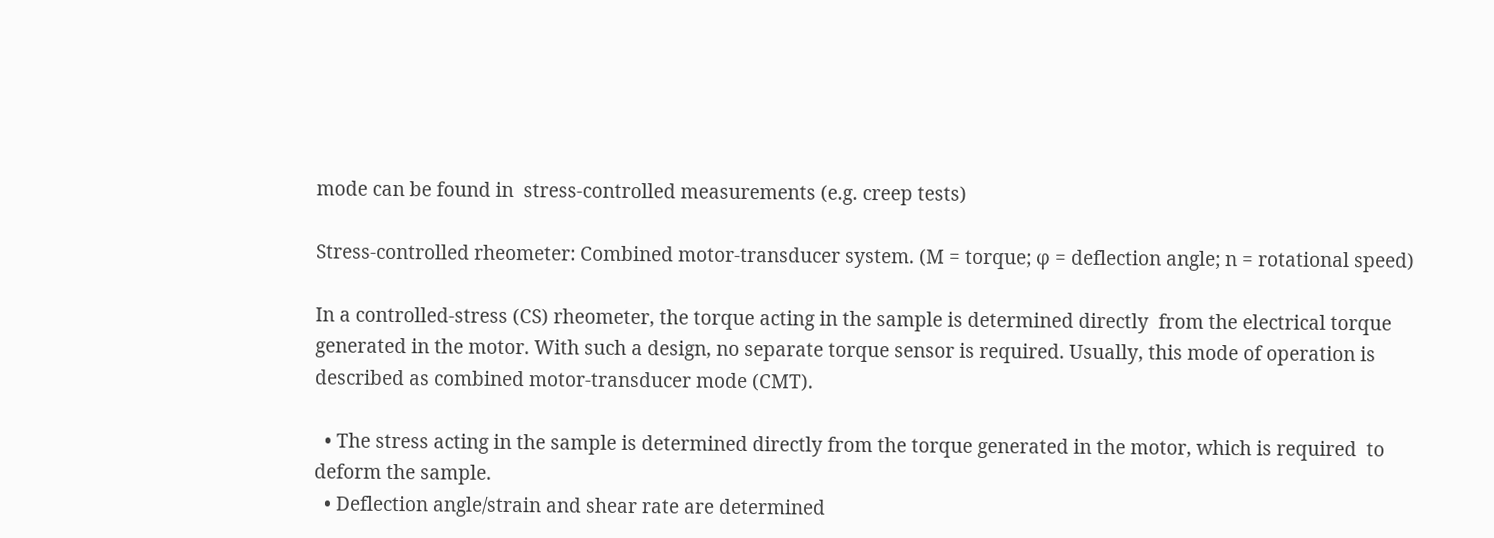mode can be found in  stress-controlled measurements (e.g. creep tests)

Stress-controlled rheometer: Combined motor-transducer system. (M = torque; φ = deflection angle; n = rotational speed)

In a controlled-stress (CS) rheometer, the torque acting in the sample is determined directly  from the electrical torque generated in the motor. With such a design, no separate torque sensor is required. Usually, this mode of operation is described as combined motor-transducer mode (CMT).

  • The stress acting in the sample is determined directly from the torque generated in the motor, which is required  to deform the sample.
  • Deflection angle/strain and shear rate are determined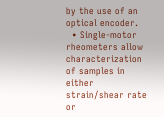by the use of an optical encoder.
  • Single-motor rheometers allow  characterization of samples in either strain/shear rate or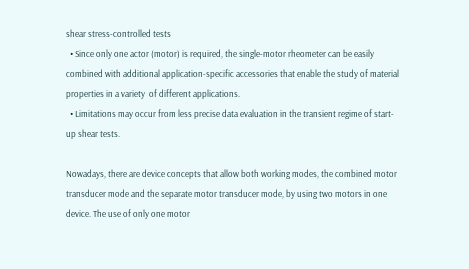shear stress-controlled tests
  • Since only one actor (motor) is required, the single-motor rheometer can be easily combined with additional application-specific accessories that enable the study of material properties in a variety  of different applications.
  • Limitations may occur from less precise data evaluation in the transient regime of start-up shear tests.

Nowadays, there are device concepts that allow both working modes, the combined motor transducer mode and the separate motor transducer mode, by using two motors in one device. The use of only one motor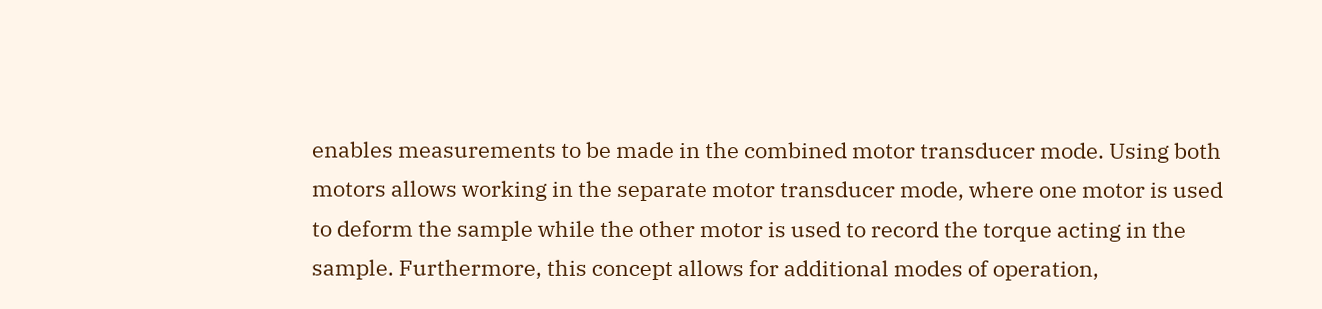enables measurements to be made in the combined motor transducer mode. Using both motors allows working in the separate motor transducer mode, where one motor is used to deform the sample while the other motor is used to record the torque acting in the sample. Furthermore, this concept allows for additional modes of operation,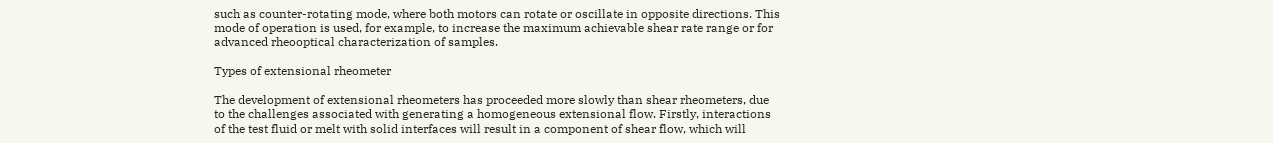such as counter-rotating mode, where both motors can rotate or oscillate in opposite directions. This mode of operation is used, for example, to increase the maximum achievable shear rate range or for advanced rheooptical characterization of samples.

Types of extensional rheometer

The development of extensional rheometers has proceeded more slowly than shear rheometers, due to the challenges associated with generating a homogeneous extensional flow. Firstly, interactions of the test fluid or melt with solid interfaces will result in a component of shear flow, which will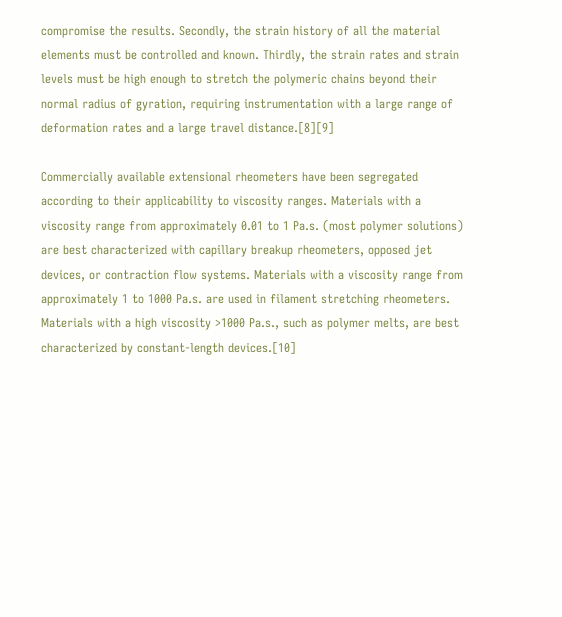compromise the results. Secondly, the strain history of all the material elements must be controlled and known. Thirdly, the strain rates and strain levels must be high enough to stretch the polymeric chains beyond their normal radius of gyration, requiring instrumentation with a large range of deformation rates and a large travel distance.[8][9]

Commercially available extensional rheometers have been segregated according to their applicability to viscosity ranges. Materials with a viscosity range from approximately 0.01 to 1 Pa.s. (most polymer solutions) are best characterized with capillary breakup rheometers, opposed jet devices, or contraction flow systems. Materials with a viscosity range from approximately 1 to 1000 Pa.s. are used in filament stretching rheometers. Materials with a high viscosity >1000 Pa.s., such as polymer melts, are best characterized by constant-length devices.[10]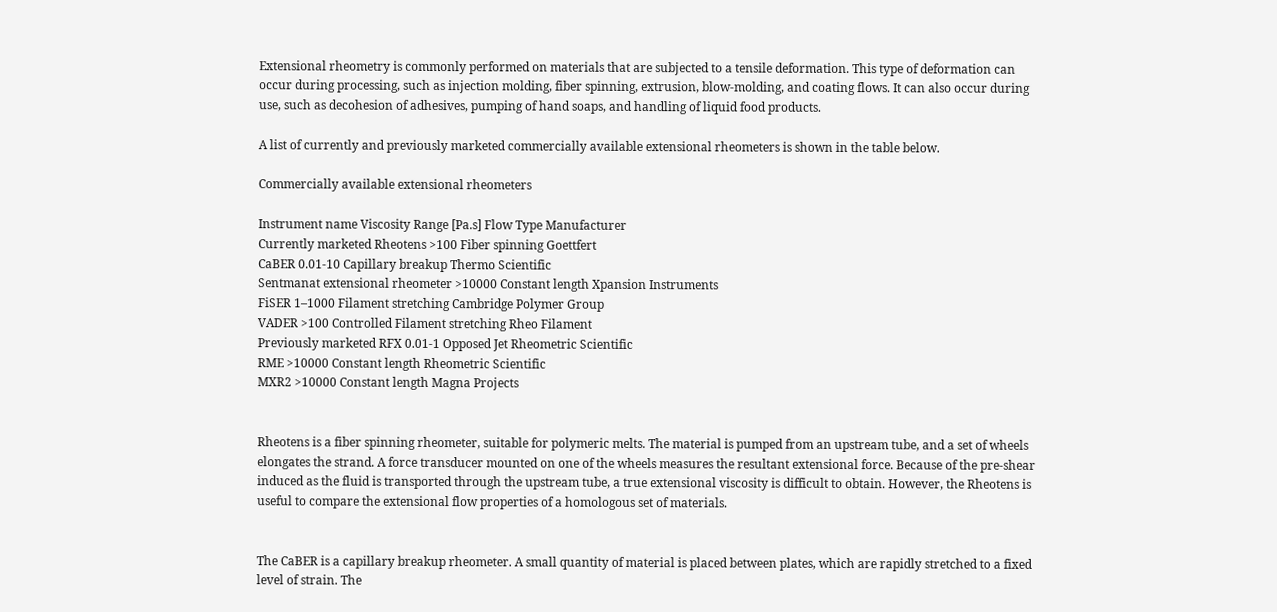Extensional rheometry is commonly performed on materials that are subjected to a tensile deformation. This type of deformation can occur during processing, such as injection molding, fiber spinning, extrusion, blow-molding, and coating flows. It can also occur during use, such as decohesion of adhesives, pumping of hand soaps, and handling of liquid food products.

A list of currently and previously marketed commercially available extensional rheometers is shown in the table below.

Commercially available extensional rheometers

Instrument name Viscosity Range [Pa.s] Flow Type Manufacturer
Currently marketed Rheotens >100 Fiber spinning Goettfert
CaBER 0.01-10 Capillary breakup Thermo Scientific
Sentmanat extensional rheometer >10000 Constant length Xpansion Instruments
FiSER 1–1000 Filament stretching Cambridge Polymer Group
VADER >100 Controlled Filament stretching Rheo Filament
Previously marketed RFX 0.01-1 Opposed Jet Rheometric Scientific
RME >10000 Constant length Rheometric Scientific
MXR2 >10000 Constant length Magna Projects


Rheotens is a fiber spinning rheometer, suitable for polymeric melts. The material is pumped from an upstream tube, and a set of wheels elongates the strand. A force transducer mounted on one of the wheels measures the resultant extensional force. Because of the pre-shear induced as the fluid is transported through the upstream tube, a true extensional viscosity is difficult to obtain. However, the Rheotens is useful to compare the extensional flow properties of a homologous set of materials.


The CaBER is a capillary breakup rheometer. A small quantity of material is placed between plates, which are rapidly stretched to a fixed level of strain. The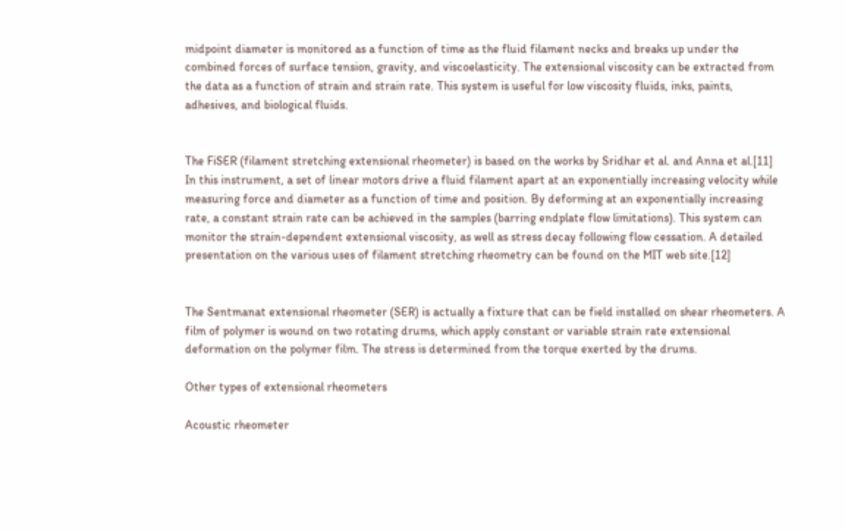midpoint diameter is monitored as a function of time as the fluid filament necks and breaks up under the combined forces of surface tension, gravity, and viscoelasticity. The extensional viscosity can be extracted from the data as a function of strain and strain rate. This system is useful for low viscosity fluids, inks, paints, adhesives, and biological fluids.


The FiSER (filament stretching extensional rheometer) is based on the works by Sridhar et al. and Anna et al.[11] In this instrument, a set of linear motors drive a fluid filament apart at an exponentially increasing velocity while measuring force and diameter as a function of time and position. By deforming at an exponentially increasing rate, a constant strain rate can be achieved in the samples (barring endplate flow limitations). This system can monitor the strain-dependent extensional viscosity, as well as stress decay following flow cessation. A detailed presentation on the various uses of filament stretching rheometry can be found on the MIT web site.[12]


The Sentmanat extensional rheometer (SER) is actually a fixture that can be field installed on shear rheometers. A film of polymer is wound on two rotating drums, which apply constant or variable strain rate extensional deformation on the polymer film. The stress is determined from the torque exerted by the drums.

Other types of extensional rheometers

Acoustic rheometer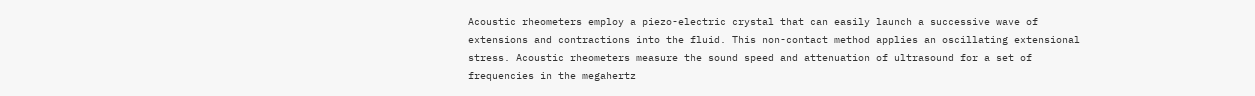Acoustic rheometers employ a piezo-electric crystal that can easily launch a successive wave of extensions and contractions into the fluid. This non-contact method applies an oscillating extensional stress. Acoustic rheometers measure the sound speed and attenuation of ultrasound for a set of frequencies in the megahertz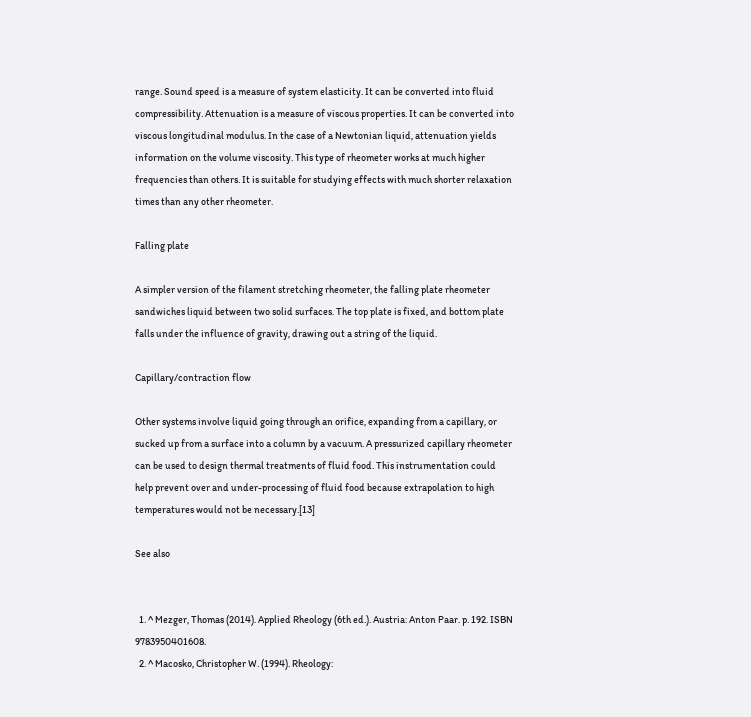range. Sound speed is a measure of system elasticity. It can be converted into fluid compressibility. Attenuation is a measure of viscous properties. It can be converted into viscous longitudinal modulus. In the case of a Newtonian liquid, attenuation yields information on the volume viscosity. This type of rheometer works at much higher frequencies than others. It is suitable for studying effects with much shorter relaxation times than any other rheometer.

Falling plate

A simpler version of the filament stretching rheometer, the falling plate rheometer sandwiches liquid between two solid surfaces. The top plate is fixed, and bottom plate falls under the influence of gravity, drawing out a string of the liquid.

Capillary/contraction flow

Other systems involve liquid going through an orifice, expanding from a capillary, or sucked up from a surface into a column by a vacuum. A pressurized capillary rheometer can be used to design thermal treatments of fluid food. This instrumentation could help prevent over and under-processing of fluid food because extrapolation to high temperatures would not be necessary.[13]

See also


  1. ^ Mezger, Thomas (2014). Applied Rheology (6th ed.). Austria: Anton Paar. p. 192. ISBN 9783950401608.
  2. ^ Macosko, Christopher W. (1994). Rheology: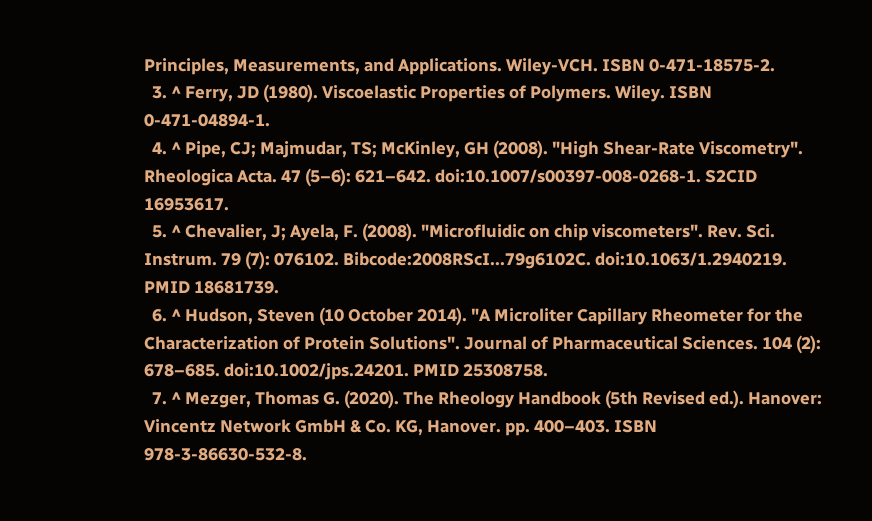Principles, Measurements, and Applications. Wiley-VCH. ISBN 0-471-18575-2.
  3. ^ Ferry, JD (1980). Viscoelastic Properties of Polymers. Wiley. ISBN 0-471-04894-1.
  4. ^ Pipe, CJ; Majmudar, TS; McKinley, GH (2008). "High Shear-Rate Viscometry". Rheologica Acta. 47 (5–6): 621–642. doi:10.1007/s00397-008-0268-1. S2CID 16953617.
  5. ^ Chevalier, J; Ayela, F. (2008). "Microfluidic on chip viscometers". Rev. Sci. Instrum. 79 (7): 076102. Bibcode:2008RScI...79g6102C. doi:10.1063/1.2940219. PMID 18681739.
  6. ^ Hudson, Steven (10 October 2014). "A Microliter Capillary Rheometer for the Characterization of Protein Solutions". Journal of Pharmaceutical Sciences. 104 (2): 678–685. doi:10.1002/jps.24201. PMID 25308758.
  7. ^ Mezger, Thomas G. (2020). The Rheology Handbook (5th Revised ed.). Hanover: Vincentz Network GmbH & Co. KG, Hanover. pp. 400–403. ISBN 978-3-86630-532-8.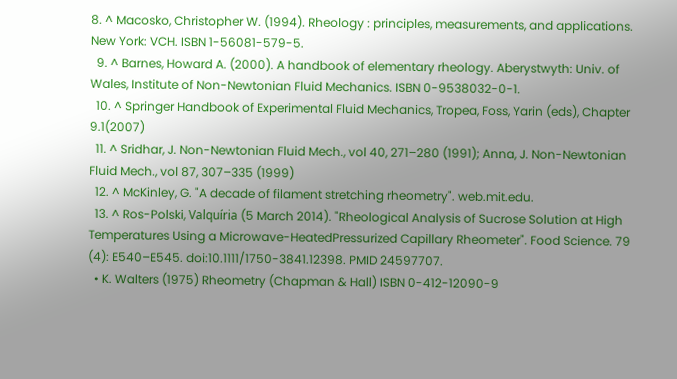8. ^ Macosko, Christopher W. (1994). Rheology : principles, measurements, and applications. New York: VCH. ISBN 1-56081-579-5.
  9. ^ Barnes, Howard A. (2000). A handbook of elementary rheology. Aberystwyth: Univ. of Wales, Institute of Non-Newtonian Fluid Mechanics. ISBN 0-9538032-0-1.
  10. ^ Springer Handbook of Experimental Fluid Mechanics, Tropea, Foss, Yarin (eds), Chapter 9.1(2007)
  11. ^ Sridhar, J. Non-Newtonian Fluid Mech., vol 40, 271–280 (1991); Anna, J. Non-Newtonian Fluid Mech., vol 87, 307–335 (1999)
  12. ^ McKinley, G. "A decade of filament stretching rheometry". web.mit.edu.
  13. ^ Ros-Polski, Valquíria (5 March 2014). "Rheological Analysis of Sucrose Solution at High Temperatures Using a Microwave-HeatedPressurized Capillary Rheometer". Food Science. 79 (4): E540–E545. doi:10.1111/1750-3841.12398. PMID 24597707.
  • K. Walters (1975) Rheometry (Chapman & Hall) ISBN 0-412-12090-9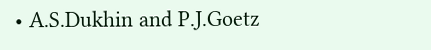• A.S.Dukhin and P.J.Goetz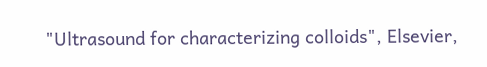"Ultrasound for characterizing colloids", Elsevier,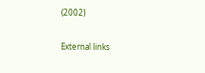(2002)

External links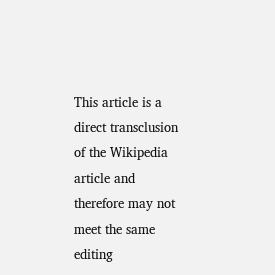This article is a direct transclusion of the Wikipedia article and therefore may not meet the same editing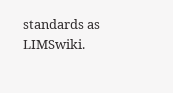standards as LIMSwiki.